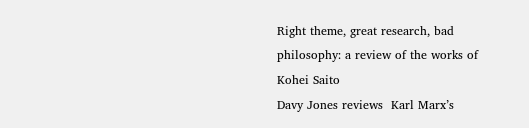Right theme, great research, bad philosophy: a review of the works of Kohei Saito
Davy Jones reviews  Karl Marx’s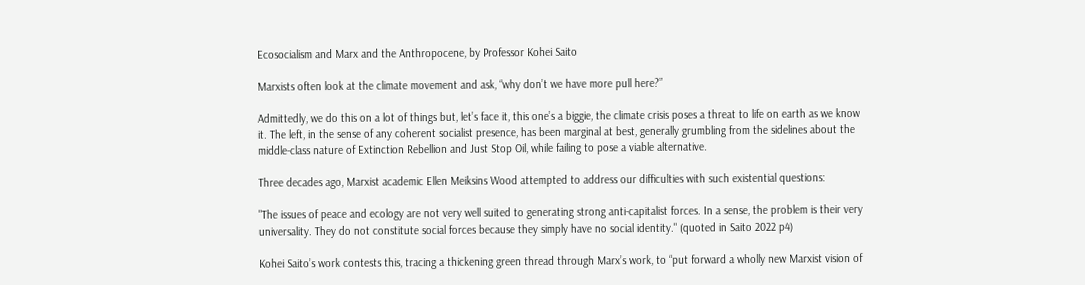Ecosocialism and Marx and the Anthropocene, by Professor Kohei Saito

Marxists often look at the climate movement and ask, “why don’t we have more pull here?”

Admittedly, we do this on a lot of things but, let’s face it, this one’s a biggie, the climate crisis poses a threat to life on earth as we know it. The left, in the sense of any coherent socialist presence, has been marginal at best, generally grumbling from the sidelines about the middle-class nature of Extinction Rebellion and Just Stop Oil, while failing to pose a viable alternative.

Three decades ago, Marxist academic Ellen Meiksins Wood attempted to address our difficulties with such existential questions:

"The issues of peace and ecology are not very well suited to generating strong anti-capitalist forces. In a sense, the problem is their very universality. They do not constitute social forces because they simply have no social identity." (quoted in Saito 2022 p4)

Kohei Saito’s work contests this, tracing a thickening green thread through Marx’s work, to “put forward a wholly new Marxist vision of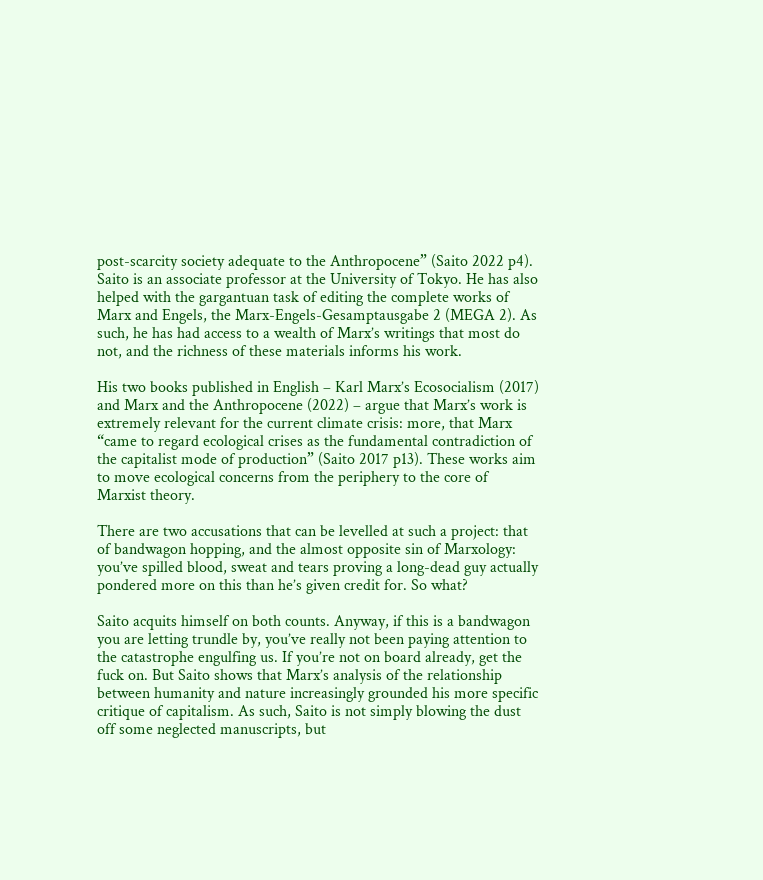post-scarcity society adequate to the Anthropocene” (Saito 2022 p4). Saito is an associate professor at the University of Tokyo. He has also helped with the gargantuan task of editing the complete works of Marx and Engels, the Marx-Engels-Gesamptausgabe 2 (MEGA 2). As such, he has had access to a wealth of Marx’s writings that most do not, and the richness of these materials informs his work.

His two books published in English – Karl Marx’s Ecosocialism (2017) and Marx and the Anthropocene (2022) – argue that Marx’s work is extremely relevant for the current climate crisis: more, that Marx “came to regard ecological crises as the fundamental contradiction of the capitalist mode of production” (Saito 2017 p13). These works aim to move ecological concerns from the periphery to the core of Marxist theory.

There are two accusations that can be levelled at such a project: that of bandwagon hopping, and the almost opposite sin of Marxology: you’ve spilled blood, sweat and tears proving a long-dead guy actually pondered more on this than he’s given credit for. So what?

Saito acquits himself on both counts. Anyway, if this is a bandwagon you are letting trundle by, you’ve really not been paying attention to the catastrophe engulfing us. If you’re not on board already, get the fuck on. But Saito shows that Marx’s analysis of the relationship between humanity and nature increasingly grounded his more specific critique of capitalism. As such, Saito is not simply blowing the dust off some neglected manuscripts, but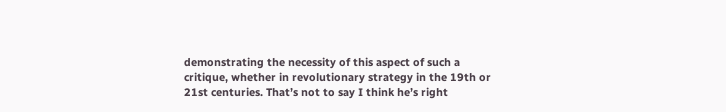demonstrating the necessity of this aspect of such a critique, whether in revolutionary strategy in the 19th or 21st centuries. That’s not to say I think he’s right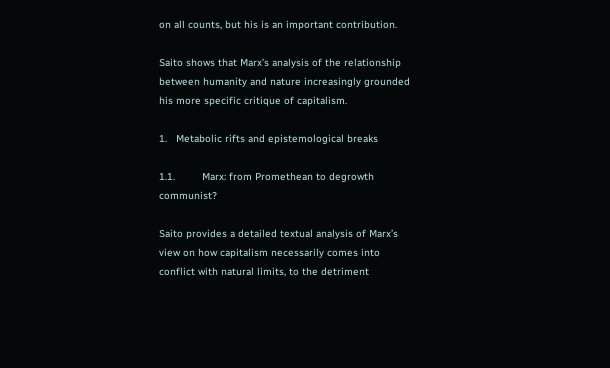on all counts, but his is an important contribution.

Saito shows that Marx’s analysis of the relationship between humanity and nature increasingly grounded his more specific critique of capitalism.

1.   Metabolic rifts and epistemological breaks

1.1.         Marx: from Promethean to degrowth communist?

Saito provides a detailed textual analysis of Marx’s view on how capitalism necessarily comes into conflict with natural limits, to the detriment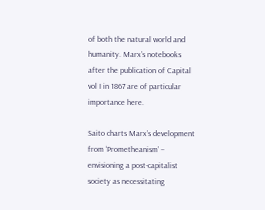of both the natural world and humanity. Marx’s notebooks after the publication of Capital vol I in 1867 are of particular importance here.

Saito charts Marx’s development from ‘Prometheanism’ – envisioning a post-capitalist society as necessitating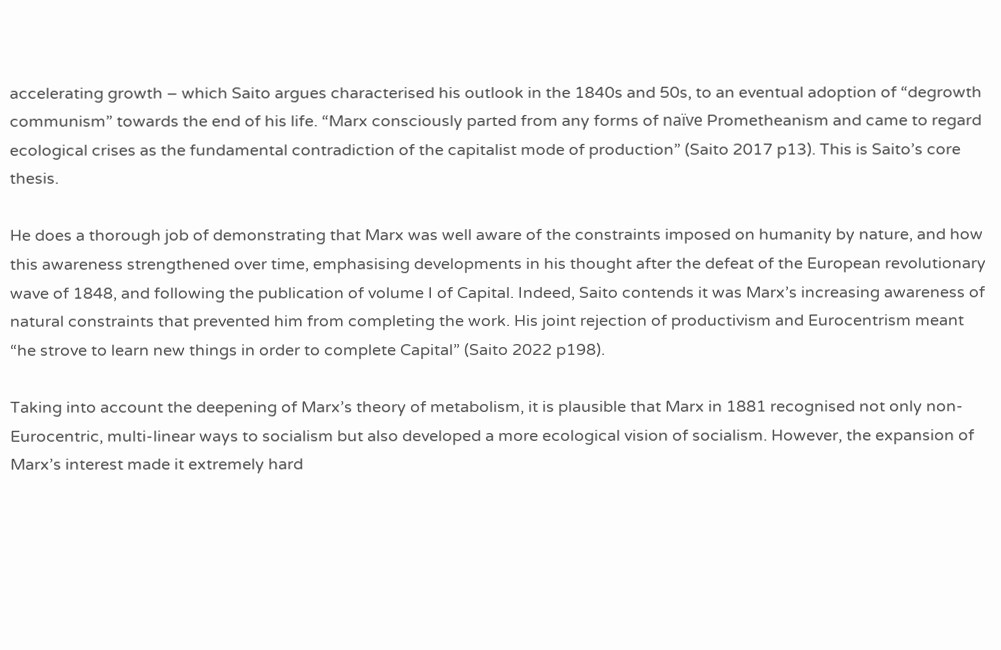accelerating growth – which Saito argues characterised his outlook in the 1840s and 50s, to an eventual adoption of “degrowth communism” towards the end of his life. “Marx consciously parted from any forms of naïve Prometheanism and came to regard ecological crises as the fundamental contradiction of the capitalist mode of production” (Saito 2017 p13). This is Saito’s core thesis.

He does a thorough job of demonstrating that Marx was well aware of the constraints imposed on humanity by nature, and how this awareness strengthened over time, emphasising developments in his thought after the defeat of the European revolutionary wave of 1848, and following the publication of volume I of Capital. Indeed, Saito contends it was Marx’s increasing awareness of natural constraints that prevented him from completing the work. His joint rejection of productivism and Eurocentrism meant “he strove to learn new things in order to complete Capital” (Saito 2022 p198).

Taking into account the deepening of Marx’s theory of metabolism, it is plausible that Marx in 1881 recognised not only non-Eurocentric, multi-linear ways to socialism but also developed a more ecological vision of socialism. However, the expansion of Marx’s interest made it extremely hard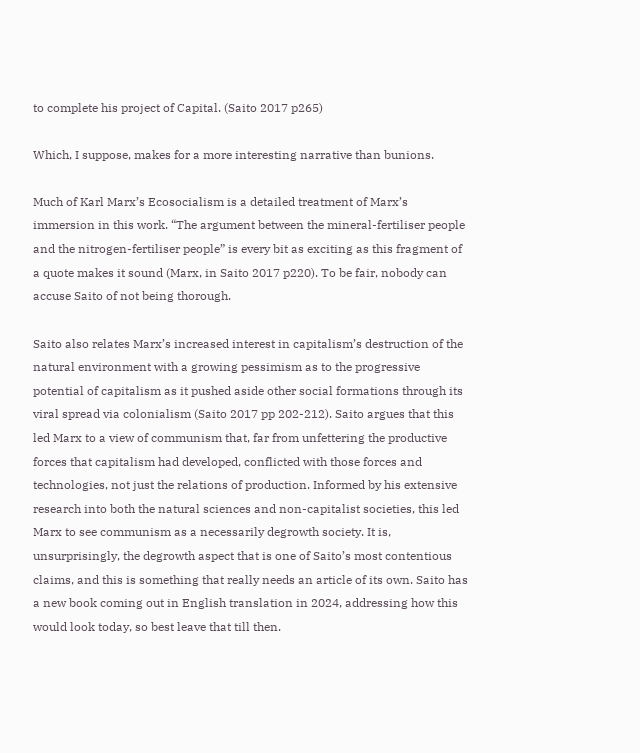to complete his project of Capital. (Saito 2017 p265)

Which, I suppose, makes for a more interesting narrative than bunions.

Much of Karl Marx’s Ecosocialism is a detailed treatment of Marx’s immersion in this work. “The argument between the mineral-fertiliser people and the nitrogen-fertiliser people” is every bit as exciting as this fragment of a quote makes it sound (Marx, in Saito 2017 p220). To be fair, nobody can accuse Saito of not being thorough.

Saito also relates Marx’s increased interest in capitalism’s destruction of the natural environment with a growing pessimism as to the progressive potential of capitalism as it pushed aside other social formations through its viral spread via colonialism (Saito 2017 pp 202-212). Saito argues that this led Marx to a view of communism that, far from unfettering the productive forces that capitalism had developed, conflicted with those forces and technologies, not just the relations of production. Informed by his extensive research into both the natural sciences and non-capitalist societies, this led Marx to see communism as a necessarily degrowth society. It is, unsurprisingly, the degrowth aspect that is one of Saito’s most contentious claims, and this is something that really needs an article of its own. Saito has a new book coming out in English translation in 2024, addressing how this would look today, so best leave that till then.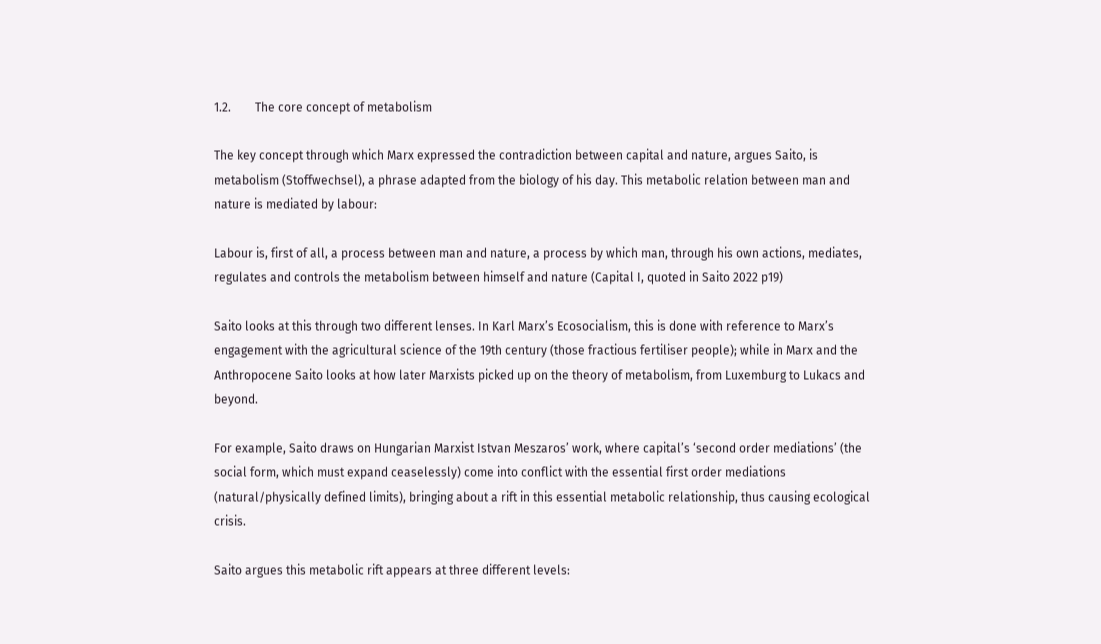1.2.        The core concept of metabolism

The key concept through which Marx expressed the contradiction between capital and nature, argues Saito, is metabolism (Stoffwechsel), a phrase adapted from the biology of his day. This metabolic relation between man and nature is mediated by labour:

Labour is, first of all, a process between man and nature, a process by which man, through his own actions, mediates, regulates and controls the metabolism between himself and nature (Capital I, quoted in Saito 2022 p19)

Saito looks at this through two different lenses. In Karl Marx’s Ecosocialism, this is done with reference to Marx’s engagement with the agricultural science of the 19th century (those fractious fertiliser people); while in Marx and the Anthropocene Saito looks at how later Marxists picked up on the theory of metabolism, from Luxemburg to Lukacs and beyond.

For example, Saito draws on Hungarian Marxist Istvan Meszaros’ work, where capital’s ‘second order mediations’ (the social form, which must expand ceaselessly) come into conflict with the essential first order mediations (natural/physically defined limits), bringing about a rift in this essential metabolic relationship, thus causing ecological crisis.

Saito argues this metabolic rift appears at three different levels: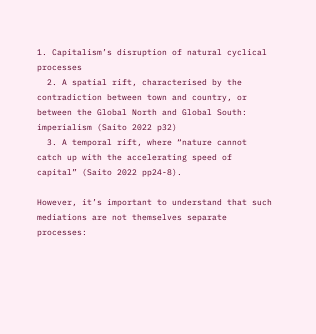1. Capitalism’s disruption of natural cyclical processes
  2. A spatial rift, characterised by the contradiction between town and country, or between the Global North and Global South: imperialism (Saito 2022 p32)
  3. A temporal rift, where “nature cannot catch up with the accelerating speed of capital” (Saito 2022 pp24-8).

However, it’s important to understand that such mediations are not themselves separate processes: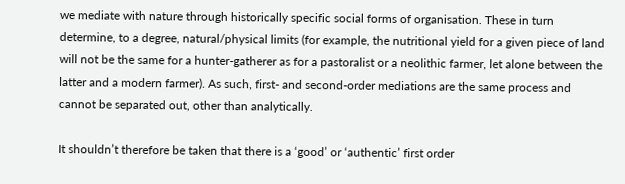we mediate with nature through historically specific social forms of organisation. These in turn determine, to a degree, natural/physical limits (for example, the nutritional yield for a given piece of land will not be the same for a hunter-gatherer as for a pastoralist or a neolithic farmer, let alone between the latter and a modern farmer). As such, first- and second-order mediations are the same process and cannot be separated out, other than analytically.

It shouldn’t therefore be taken that there is a ‘good’ or ‘authentic’ first order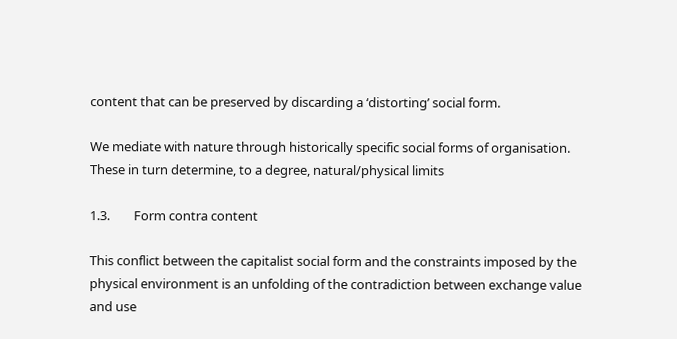content that can be preserved by discarding a ‘distorting’ social form.

We mediate with nature through historically specific social forms of organisation. These in turn determine, to a degree, natural/physical limits

1.3.        Form contra content

This conflict between the capitalist social form and the constraints imposed by the physical environment is an unfolding of the contradiction between exchange value and use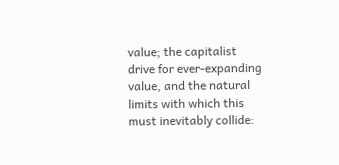value; the capitalist drive for ever-expanding value, and the natural limits with which this must inevitably collide: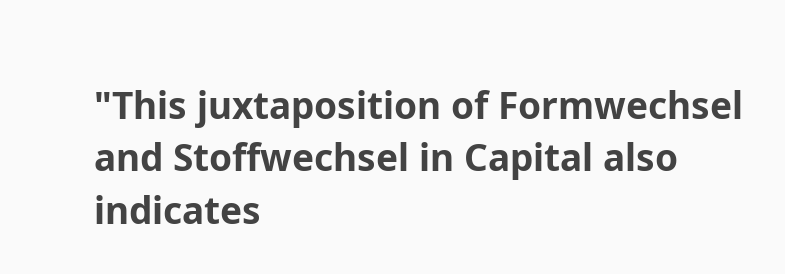"This juxtaposition of Formwechsel and Stoffwechsel in Capital also indicates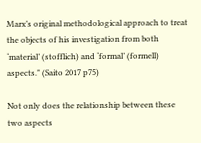Marx’s original methodological approach to treat the objects of his investigation from both ‘material’ (stofflich) and ‘formal’ (formell) aspects." (Saito 2017 p75)

Not only does the relationship between these two aspects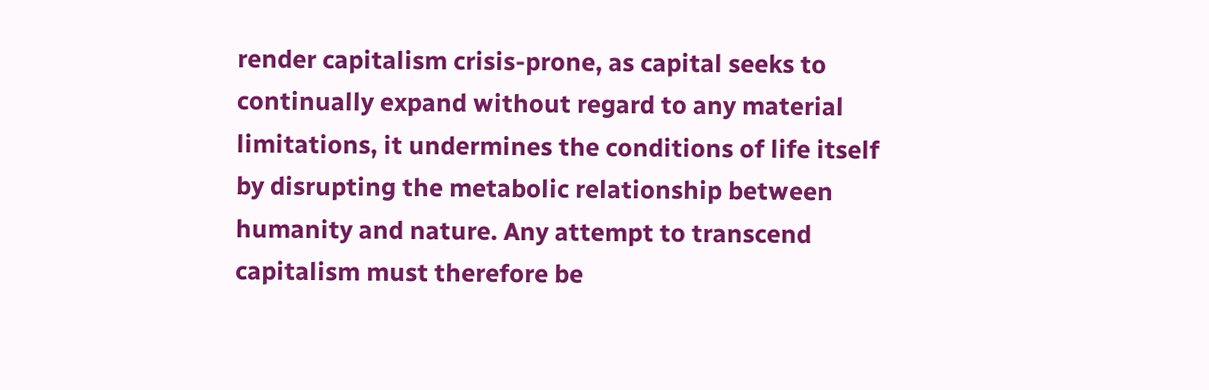render capitalism crisis-prone, as capital seeks to continually expand without regard to any material limitations, it undermines the conditions of life itself by disrupting the metabolic relationship between humanity and nature. Any attempt to transcend capitalism must therefore be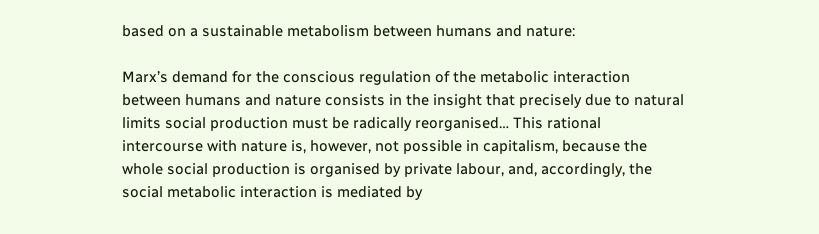based on a sustainable metabolism between humans and nature:

Marx’s demand for the conscious regulation of the metabolic interaction between humans and nature consists in the insight that precisely due to natural limits social production must be radically reorganised… This rational intercourse with nature is, however, not possible in capitalism, because the whole social production is organised by private labour, and, accordingly, the social metabolic interaction is mediated by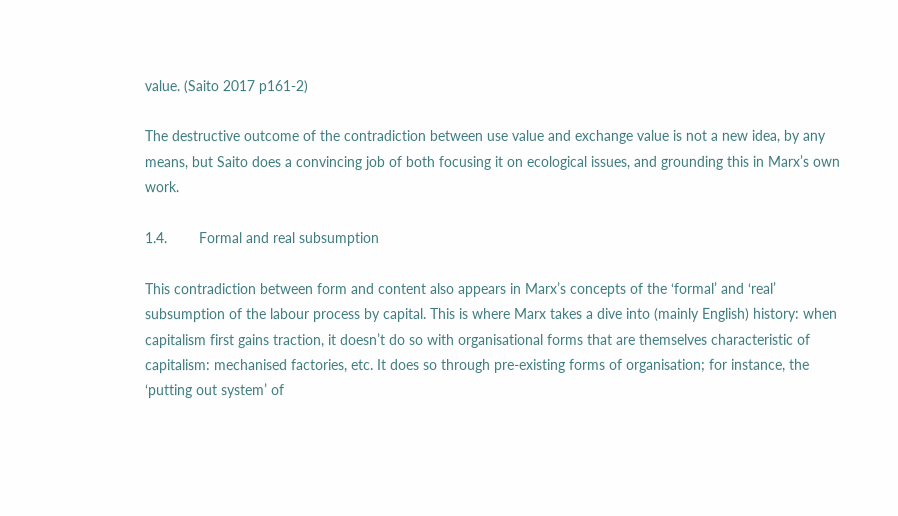value. (Saito 2017 p161-2)

The destructive outcome of the contradiction between use value and exchange value is not a new idea, by any means, but Saito does a convincing job of both focusing it on ecological issues, and grounding this in Marx’s own work.

1.4.        Formal and real subsumption

This contradiction between form and content also appears in Marx’s concepts of the ‘formal’ and ‘real’ subsumption of the labour process by capital. This is where Marx takes a dive into (mainly English) history: when capitalism first gains traction, it doesn’t do so with organisational forms that are themselves characteristic of capitalism: mechanised factories, etc. It does so through pre-existing forms of organisation; for instance, the ‘putting out system’ of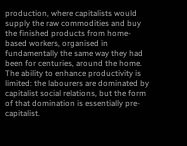production, where capitalists would supply the raw commodities and buy the finished products from home-based workers, organised in fundamentally the same way they had been for centuries, around the home. The ability to enhance productivity is limited: the labourers are dominated by capitalist social relations, but the form of that domination is essentially pre-capitalist.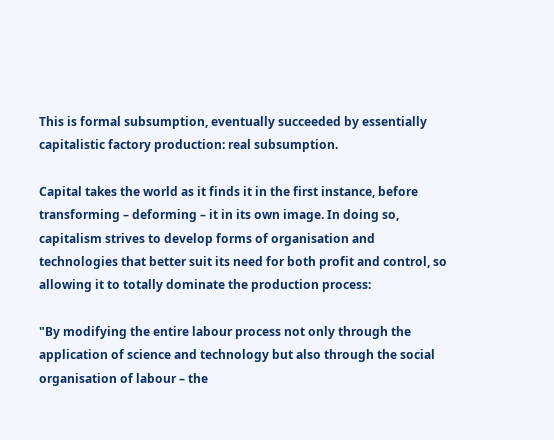This is formal subsumption, eventually succeeded by essentially capitalistic factory production: real subsumption.

Capital takes the world as it finds it in the first instance, before transforming – deforming – it in its own image. In doing so, capitalism strives to develop forms of organisation and technologies that better suit its need for both profit and control, so allowing it to totally dominate the production process:

"By modifying the entire labour process not only through the application of science and technology but also through the social organisation of labour – the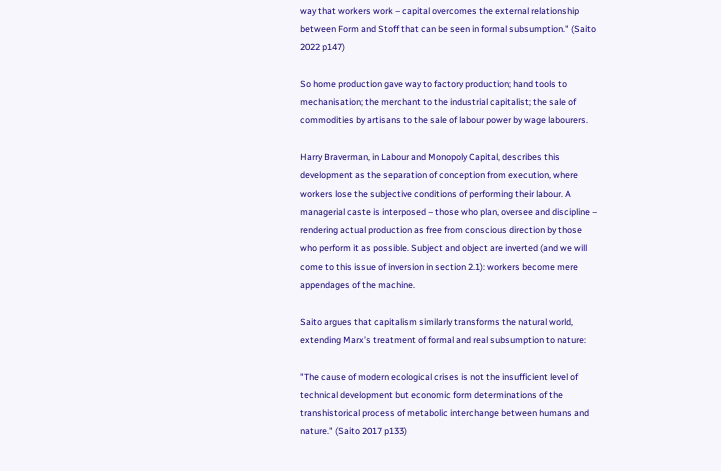way that workers work – capital overcomes the external relationship between Form and Stoff that can be seen in formal subsumption." (Saito 2022 p147)

So home production gave way to factory production; hand tools to mechanisation; the merchant to the industrial capitalist; the sale of commodities by artisans to the sale of labour power by wage labourers.

Harry Braverman, in Labour and Monopoly Capital, describes this development as the separation of conception from execution, where workers lose the subjective conditions of performing their labour. A managerial caste is interposed – those who plan, oversee and discipline – rendering actual production as free from conscious direction by those who perform it as possible. Subject and object are inverted (and we will come to this issue of inversion in section 2.1): workers become mere appendages of the machine.

Saito argues that capitalism similarly transforms the natural world, extending Marx’s treatment of formal and real subsumption to nature:

"The cause of modern ecological crises is not the insufficient level of technical development but economic form determinations of the transhistorical process of metabolic interchange between humans and nature." (Saito 2017 p133)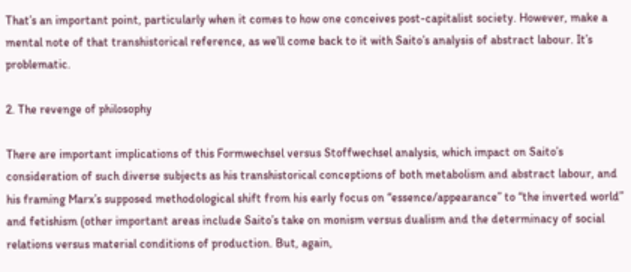That’s an important point, particularly when it comes to how one conceives post-capitalist society. However, make a mental note of that transhistorical reference, as we’ll come back to it with Saito’s analysis of abstract labour. It’s problematic.

2. The revenge of philosophy

There are important implications of this Formwechsel versus Stoffwechsel analysis, which impact on Saito’s consideration of such diverse subjects as his transhistorical conceptions of both metabolism and abstract labour, and his framing Marx’s supposed methodological shift from his early focus on “essence/appearance” to “the inverted world” and fetishism (other important areas include Saito’s take on monism versus dualism and the determinacy of social relations versus material conditions of production. But, again,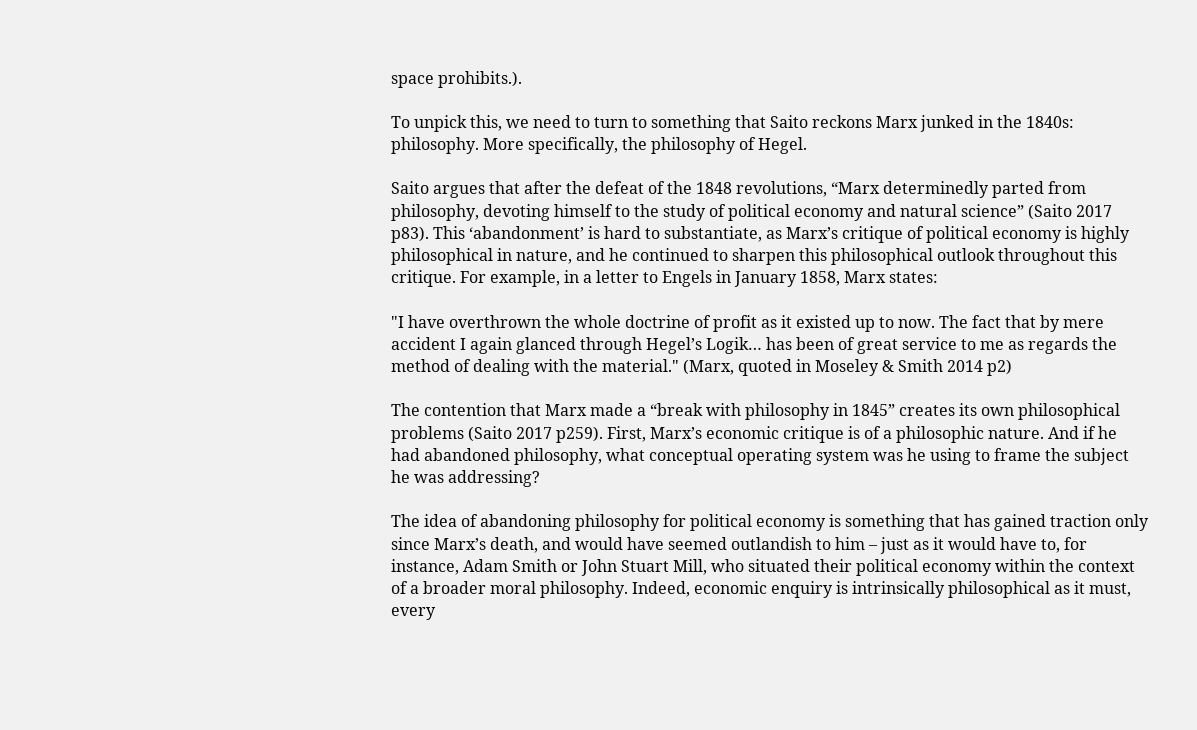space prohibits.).

To unpick this, we need to turn to something that Saito reckons Marx junked in the 1840s: philosophy. More specifically, the philosophy of Hegel.

Saito argues that after the defeat of the 1848 revolutions, “Marx determinedly parted from philosophy, devoting himself to the study of political economy and natural science” (Saito 2017 p83). This ‘abandonment’ is hard to substantiate, as Marx’s critique of political economy is highly philosophical in nature, and he continued to sharpen this philosophical outlook throughout this critique. For example, in a letter to Engels in January 1858, Marx states:

"I have overthrown the whole doctrine of profit as it existed up to now. The fact that by mere accident I again glanced through Hegel’s Logik… has been of great service to me as regards the method of dealing with the material." (Marx, quoted in Moseley & Smith 2014 p2)

The contention that Marx made a “break with philosophy in 1845” creates its own philosophical problems (Saito 2017 p259). First, Marx’s economic critique is of a philosophic nature. And if he had abandoned philosophy, what conceptual operating system was he using to frame the subject he was addressing?

The idea of abandoning philosophy for political economy is something that has gained traction only since Marx’s death, and would have seemed outlandish to him – just as it would have to, for instance, Adam Smith or John Stuart Mill, who situated their political economy within the context of a broader moral philosophy. Indeed, economic enquiry is intrinsically philosophical as it must, every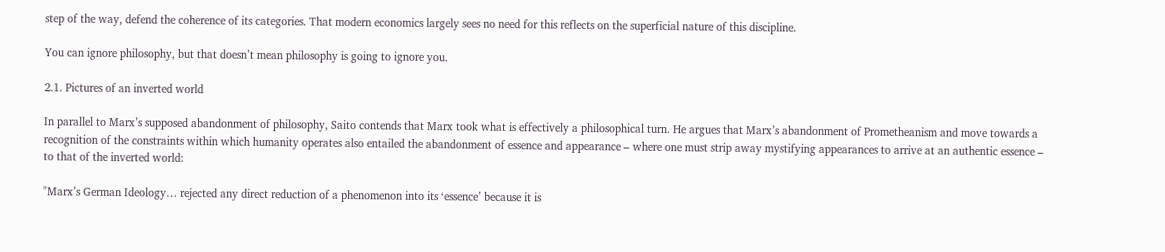step of the way, defend the coherence of its categories. That modern economics largely sees no need for this reflects on the superficial nature of this discipline.

You can ignore philosophy, but that doesn’t mean philosophy is going to ignore you.

2.1. Pictures of an inverted world

In parallel to Marx’s supposed abandonment of philosophy, Saito contends that Marx took what is effectively a philosophical turn. He argues that Marx’s abandonment of Prometheanism and move towards a recognition of the constraints within which humanity operates also entailed the abandonment of essence and appearance – where one must strip away mystifying appearances to arrive at an authentic essence – to that of the inverted world:

"Marx’s German Ideology… rejected any direct reduction of a phenomenon into its ‘essence’ because it is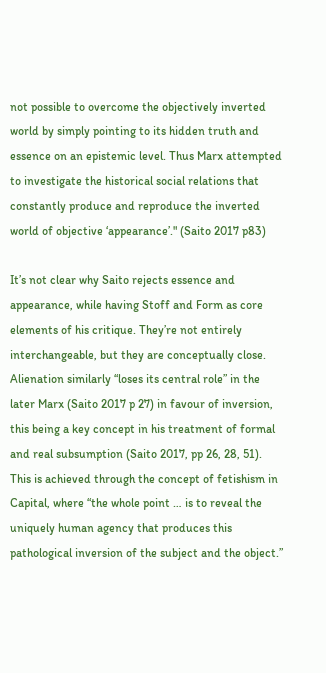not possible to overcome the objectively inverted world by simply pointing to its hidden truth and essence on an epistemic level. Thus Marx attempted to investigate the historical social relations that constantly produce and reproduce the inverted world of objective ‘appearance’." (Saito 2017 p83)

It’s not clear why Saito rejects essence and appearance, while having Stoff and Form as core elements of his critique. They’re not entirely interchangeable, but they are conceptually close. Alienation similarly “loses its central role” in the later Marx (Saito 2017 p 27) in favour of inversion, this being a key concept in his treatment of formal and real subsumption (Saito 2017, pp 26, 28, 51). This is achieved through the concept of fetishism in Capital, where “the whole point … is to reveal the uniquely human agency that produces this pathological inversion of the subject and the object.”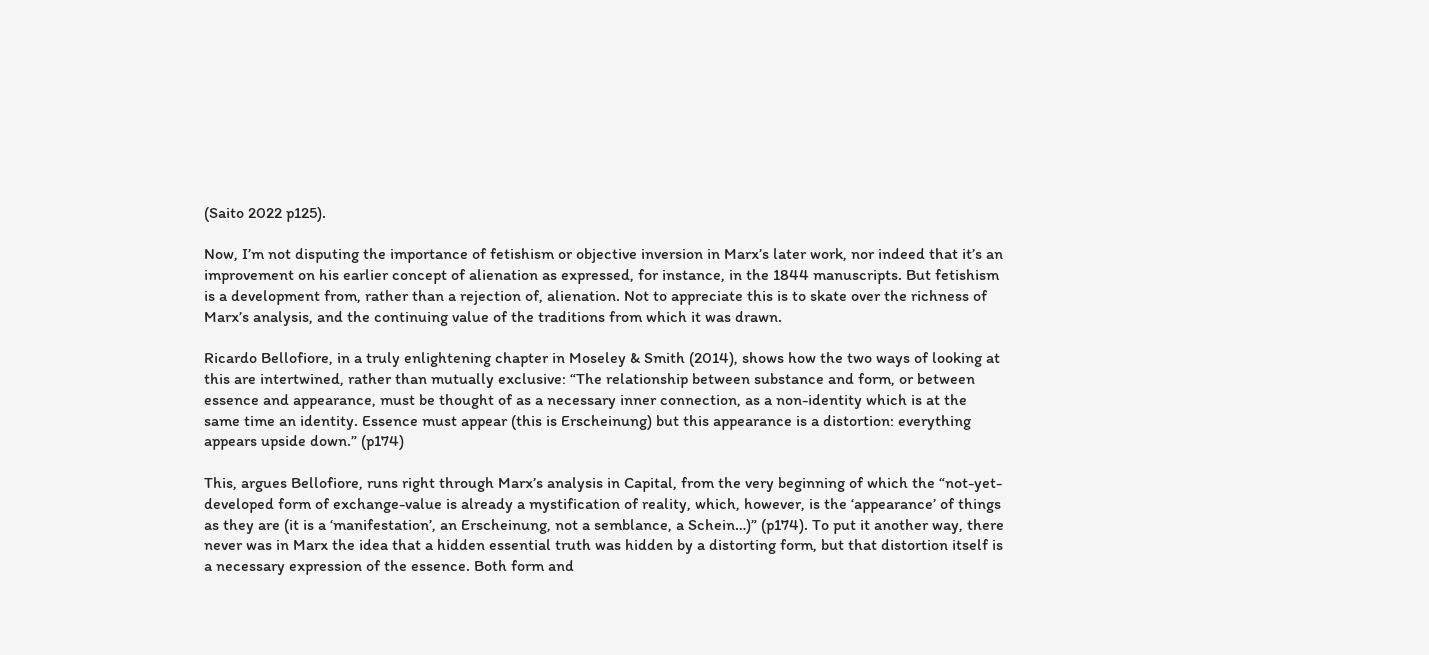(Saito 2022 p125).

Now, I’m not disputing the importance of fetishism or objective inversion in Marx’s later work, nor indeed that it’s an improvement on his earlier concept of alienation as expressed, for instance, in the 1844 manuscripts. But fetishism is a development from, rather than a rejection of, alienation. Not to appreciate this is to skate over the richness of Marx’s analysis, and the continuing value of the traditions from which it was drawn.

Ricardo Bellofiore, in a truly enlightening chapter in Moseley & Smith (2014), shows how the two ways of looking at this are intertwined, rather than mutually exclusive: “The relationship between substance and form, or between essence and appearance, must be thought of as a necessary inner connection, as a non-identity which is at the same time an identity. Essence must appear (this is Erscheinung) but this appearance is a distortion: everything appears upside down.” (p174)

This, argues Bellofiore, runs right through Marx’s analysis in Capital, from the very beginning of which the “not-yet-developed form of exchange-value is already a mystification of reality, which, however, is the ‘appearance’ of things as they are (it is a ‘manifestation’, an Erscheinung, not a semblance, a Schein…)” (p174). To put it another way, there never was in Marx the idea that a hidden essential truth was hidden by a distorting form, but that distortion itself is a necessary expression of the essence. Both form and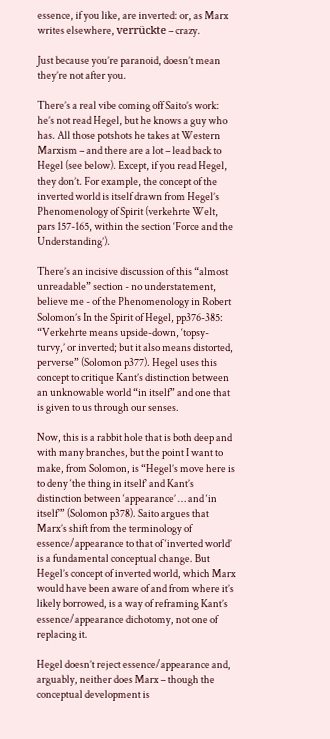essence, if you like, are inverted: or, as Marx writes elsewhere, verrückte – crazy.

Just because you’re paranoid, doesn’t mean they’re not after you.

There’s a real vibe coming off Saito’s work: he’s not read Hegel, but he knows a guy who has. All those potshots he takes at Western Marxism – and there are a lot – lead back to Hegel (see below). Except, if you read Hegel, they don’t. For example, the concept of the inverted world is itself drawn from Hegel’s Phenomenology of Spirit (verkehrte Welt, pars 157-165, within the section ‘Force and the Understanding’).

There’s an incisive discussion of this “almost unreadable” section - no understatement, believe me - of the Phenomenology in Robert Solomon’s In the Spirit of Hegel, pp376-385: “Verkehrte means upside-down, ‘topsy-turvy,’ or inverted; but it also means distorted, perverse” (Solomon p377). Hegel uses this concept to critique Kant’s distinction between an unknowable world “in itself” and one that is given to us through our senses.

Now, this is a rabbit hole that is both deep and with many branches, but the point I want to make, from Solomon, is “Hegel’s move here is to deny ‘the thing in itself’ and Kant’s distinction between ‘appearance’ … and ‘in itself’” (Solomon p378). Saito argues that Marx’s shift from the terminology of essence/appearance to that of ‘inverted world’ is a fundamental conceptual change. But Hegel’s concept of inverted world, which Marx would have been aware of and from where it’s likely borrowed, is a way of reframing Kant’s essence/appearance dichotomy, not one of replacing it.

Hegel doesn’t reject essence/appearance and, arguably, neither does Marx – though the conceptual development is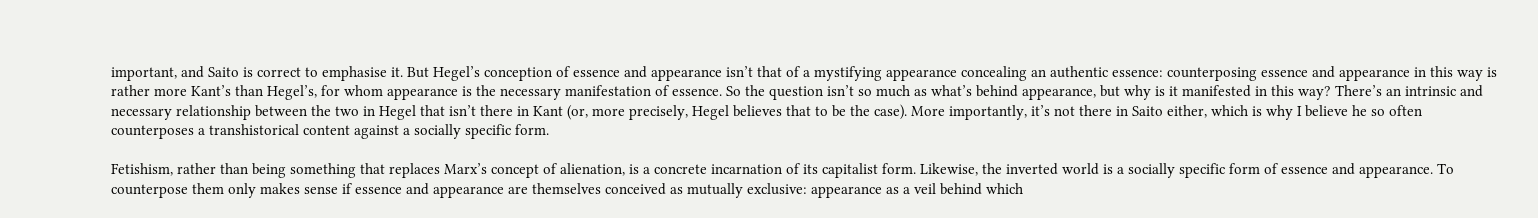important, and Saito is correct to emphasise it. But Hegel’s conception of essence and appearance isn’t that of a mystifying appearance concealing an authentic essence: counterposing essence and appearance in this way is rather more Kant’s than Hegel’s, for whom appearance is the necessary manifestation of essence. So the question isn’t so much as what’s behind appearance, but why is it manifested in this way? There’s an intrinsic and necessary relationship between the two in Hegel that isn’t there in Kant (or, more precisely, Hegel believes that to be the case). More importantly, it’s not there in Saito either, which is why I believe he so often counterposes a transhistorical content against a socially specific form.

Fetishism, rather than being something that replaces Marx’s concept of alienation, is a concrete incarnation of its capitalist form. Likewise, the inverted world is a socially specific form of essence and appearance. To counterpose them only makes sense if essence and appearance are themselves conceived as mutually exclusive: appearance as a veil behind which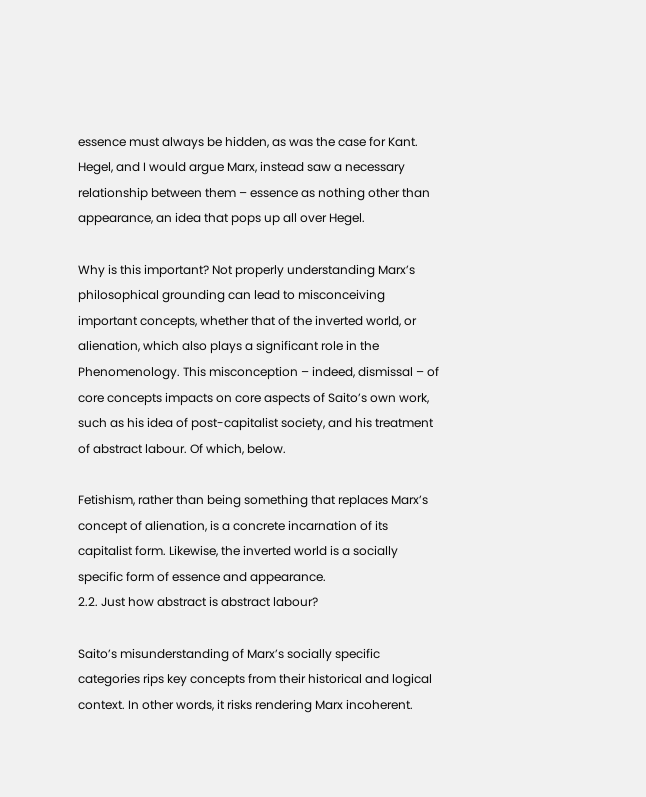essence must always be hidden, as was the case for Kant. Hegel, and I would argue Marx, instead saw a necessary relationship between them – essence as nothing other than appearance, an idea that pops up all over Hegel.

Why is this important? Not properly understanding Marx’s philosophical grounding can lead to misconceiving important concepts, whether that of the inverted world, or alienation, which also plays a significant role in the Phenomenology. This misconception – indeed, dismissal – of core concepts impacts on core aspects of Saito’s own work, such as his idea of post-capitalist society, and his treatment of abstract labour. Of which, below.

Fetishism, rather than being something that replaces Marx’s concept of alienation, is a concrete incarnation of its capitalist form. Likewise, the inverted world is a socially specific form of essence and appearance.
2.2. Just how abstract is abstract labour?

Saito’s misunderstanding of Marx’s socially specific categories rips key concepts from their historical and logical context. In other words, it risks rendering Marx incoherent.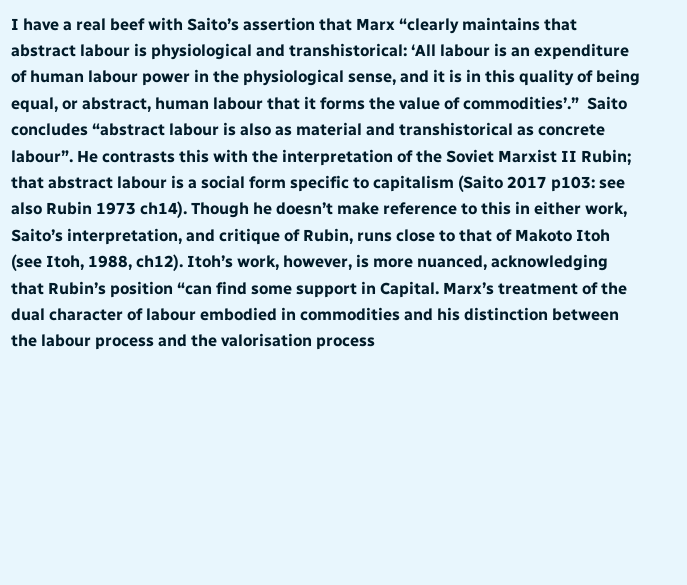I have a real beef with Saito’s assertion that Marx “clearly maintains that abstract labour is physiological and transhistorical: ‘All labour is an expenditure of human labour power in the physiological sense, and it is in this quality of being equal, or abstract, human labour that it forms the value of commodities’.”  Saito concludes “abstract labour is also as material and transhistorical as concrete labour”. He contrasts this with the interpretation of the Soviet Marxist II Rubin; that abstract labour is a social form specific to capitalism (Saito 2017 p103: see also Rubin 1973 ch14). Though he doesn’t make reference to this in either work, Saito’s interpretation, and critique of Rubin, runs close to that of Makoto Itoh (see Itoh, 1988, ch12). Itoh’s work, however, is more nuanced, acknowledging that Rubin’s position “can find some support in Capital. Marx’s treatment of the dual character of labour embodied in commodities and his distinction between the labour process and the valorisation process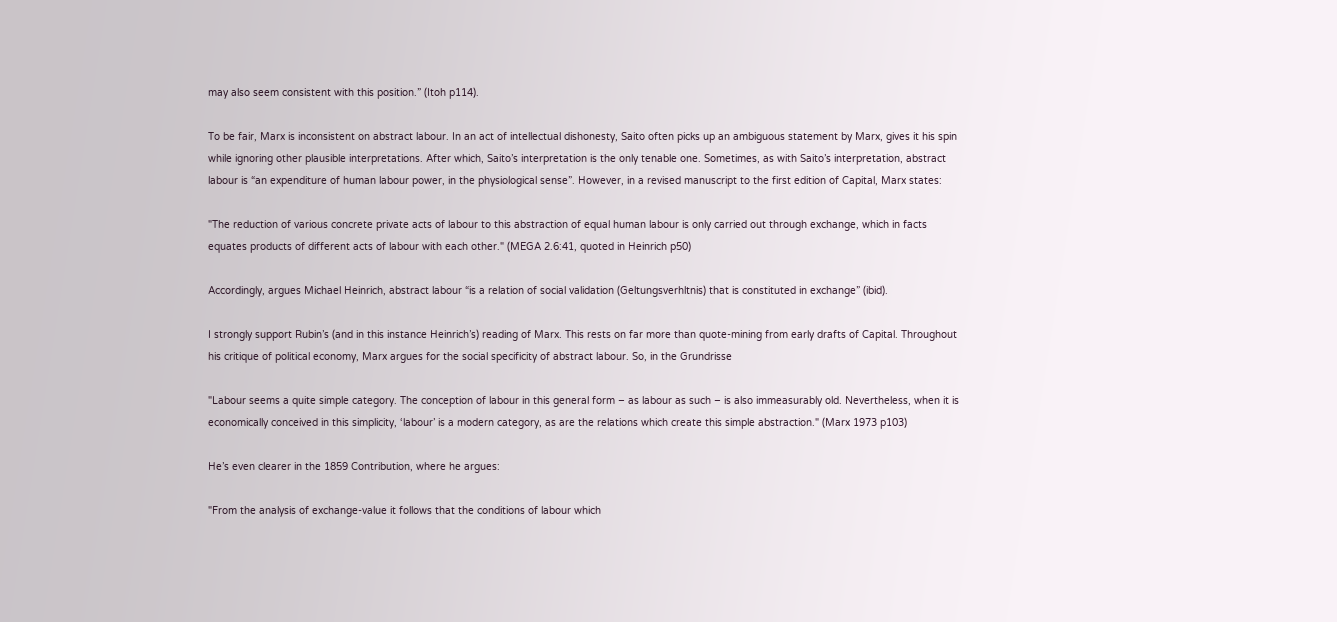may also seem consistent with this position.” (Itoh p114).

To be fair, Marx is inconsistent on abstract labour. In an act of intellectual dishonesty, Saito often picks up an ambiguous statement by Marx, gives it his spin while ignoring other plausible interpretations. After which, Saito’s interpretation is the only tenable one. Sometimes, as with Saito’s interpretation, abstract labour is “an expenditure of human labour power, in the physiological sense”. However, in a revised manuscript to the first edition of Capital, Marx states:

"The reduction of various concrete private acts of labour to this abstraction of equal human labour is only carried out through exchange, which in facts equates products of different acts of labour with each other." (MEGA 2.6:41, quoted in Heinrich p50)

Accordingly, argues Michael Heinrich, abstract labour “is a relation of social validation (Geltungsverhltnis) that is constituted in exchange” (ibid).

I strongly support Rubin’s (and in this instance Heinrich’s) reading of Marx. This rests on far more than quote-mining from early drafts of Capital. Throughout his critique of political economy, Marx argues for the social specificity of abstract labour. So, in the Grundrisse

"Labour seems a quite simple category. The conception of labour in this general form – as labour as such – is also immeasurably old. Nevertheless, when it is economically conceived in this simplicity, ‘labour’ is a modern category, as are the relations which create this simple abstraction." (Marx 1973 p103)

He’s even clearer in the 1859 Contribution, where he argues:

"From the analysis of exchange-value it follows that the conditions of labour which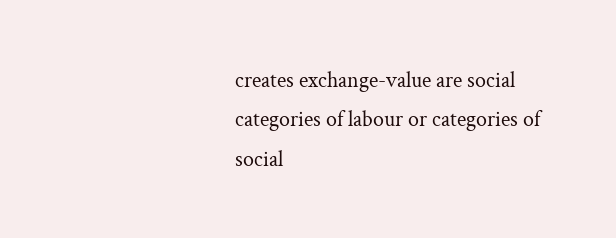creates exchange-value are social categories of labour or categories of social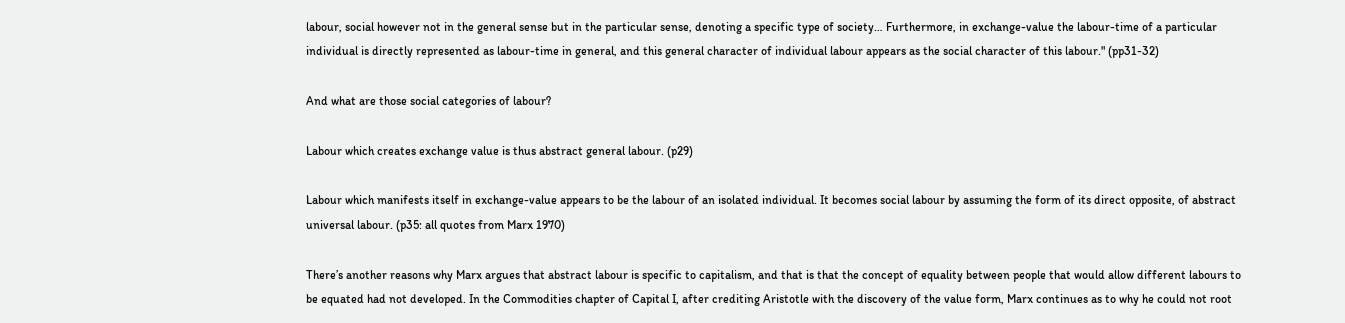labour, social however not in the general sense but in the particular sense, denoting a specific type of society… Furthermore, in exchange-value the labour-time of a particular individual is directly represented as labour-time in general, and this general character of individual labour appears as the social character of this labour." (pp31-32)

And what are those social categories of labour?

Labour which creates exchange value is thus abstract general labour. (p29)

Labour which manifests itself in exchange-value appears to be the labour of an isolated individual. It becomes social labour by assuming the form of its direct opposite, of abstract universal labour. (p35: all quotes from Marx 1970)

There’s another reasons why Marx argues that abstract labour is specific to capitalism, and that is that the concept of equality between people that would allow different labours to be equated had not developed. In the Commodities chapter of Capital I, after crediting Aristotle with the discovery of the value form, Marx continues as to why he could not root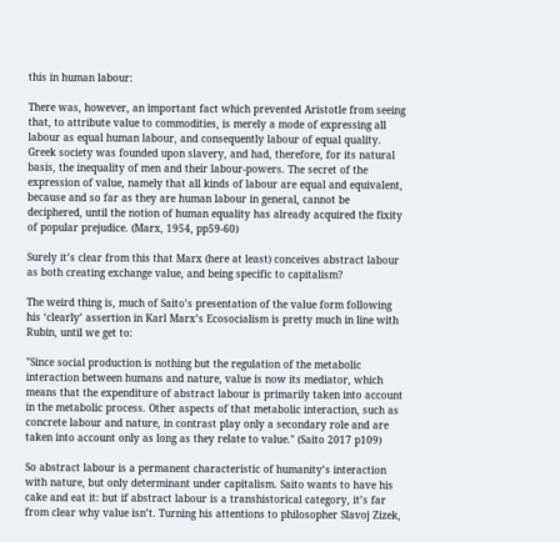this in human labour:

There was, however, an important fact which prevented Aristotle from seeing that, to attribute value to commodities, is merely a mode of expressing all labour as equal human labour, and consequently labour of equal quality. Greek society was founded upon slavery, and had, therefore, for its natural basis, the inequality of men and their labour-powers. The secret of the expression of value, namely that all kinds of labour are equal and equivalent, because and so far as they are human labour in general, cannot be deciphered, until the notion of human equality has already acquired the fixity of popular prejudice. (Marx, 1954, pp59-60)

Surely it’s clear from this that Marx (here at least) conceives abstract labour as both creating exchange value, and being specific to capitalism?

The weird thing is, much of Saito’s presentation of the value form following his ‘clearly’ assertion in Karl Marx’s Ecosocialism is pretty much in line with Rubin, until we get to:

"Since social production is nothing but the regulation of the metabolic interaction between humans and nature, value is now its mediator, which means that the expenditure of abstract labour is primarily taken into account in the metabolic process. Other aspects of that metabolic interaction, such as concrete labour and nature, in contrast play only a secondary role and are taken into account only as long as they relate to value." (Saito 2017 p109)

So abstract labour is a permanent characteristic of humanity’s interaction with nature, but only determinant under capitalism. Saito wants to have his cake and eat it: but if abstract labour is a transhistorical category, it’s far from clear why value isn’t. Turning his attentions to philosopher Slavoj Zizek,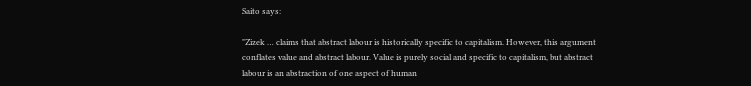Saito says:

"Zizek … claims that abstract labour is historically specific to capitalism. However, this argument conflates value and abstract labour. Value is purely social and specific to capitalism, but abstract labour is an abstraction of one aspect of human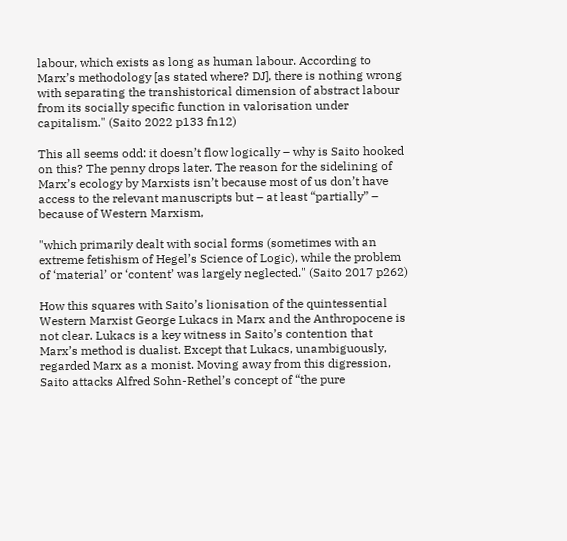labour, which exists as long as human labour. According to Marx’s methodology [as stated where? DJ], there is nothing wrong with separating the transhistorical dimension of abstract labour from its socially specific function in valorisation under capitalism." (Saito 2022 p133 fn12)

This all seems odd: it doesn’t flow logically – why is Saito hooked on this? The penny drops later. The reason for the sidelining of Marx’s ecology by Marxists isn’t because most of us don’t have access to the relevant manuscripts but – at least “partially” – because of Western Marxism,

"which primarily dealt with social forms (sometimes with an extreme fetishism of Hegel’s Science of Logic), while the problem of ‘material’ or ‘content’ was largely neglected." (Saito 2017 p262)

How this squares with Saito’s lionisation of the quintessential Western Marxist George Lukacs in Marx and the Anthropocene is not clear. Lukacs is a key witness in Saito’s contention that Marx’s method is dualist. Except that Lukacs, unambiguously, regarded Marx as a monist. Moving away from this digression, Saito attacks Alfred Sohn-Rethel’s concept of “the pure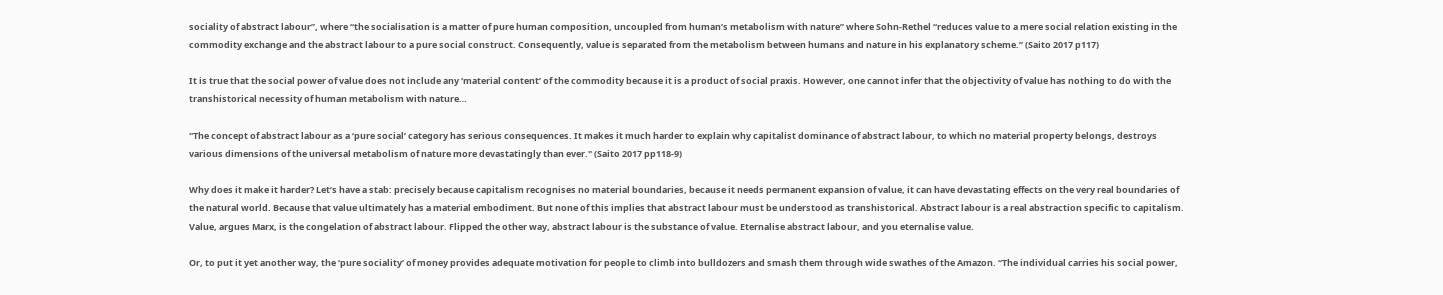sociality of abstract labour”, where “the socialisation is a matter of pure human composition, uncoupled from human’s metabolism with nature” where Sohn-Rethel “reduces value to a mere social relation existing in the commodity exchange and the abstract labour to a pure social construct. Consequently, value is separated from the metabolism between humans and nature in his explanatory scheme.” (Saito 2017 p117)

It is true that the social power of value does not include any ‘material content’ of the commodity because it is a product of social praxis. However, one cannot infer that the objectivity of value has nothing to do with the transhistorical necessity of human metabolism with nature…

"The concept of abstract labour as a ‘pure social’ category has serious consequences. It makes it much harder to explain why capitalist dominance of abstract labour, to which no material property belongs, destroys various dimensions of the universal metabolism of nature more devastatingly than ever." (Saito 2017 pp118-9)

Why does it make it harder? Let’s have a stab: precisely because capitalism recognises no material boundaries, because it needs permanent expansion of value, it can have devastating effects on the very real boundaries of the natural world. Because that value ultimately has a material embodiment. But none of this implies that abstract labour must be understood as transhistorical. Abstract labour is a real abstraction specific to capitalism. Value, argues Marx, is the congelation of abstract labour. Flipped the other way, abstract labour is the substance of value. Eternalise abstract labour, and you eternalise value.

Or, to put it yet another way, the ‘pure sociality’ of money provides adequate motivation for people to climb into bulldozers and smash them through wide swathes of the Amazon. “The individual carries his social power,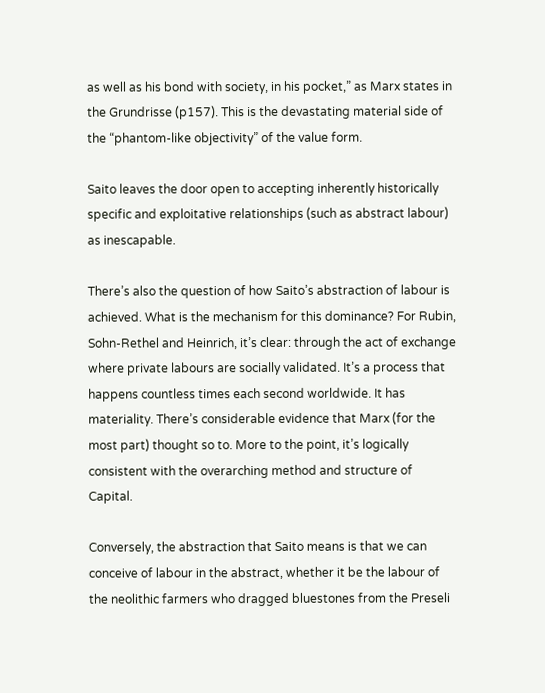as well as his bond with society, in his pocket,” as Marx states in the Grundrisse (p157). This is the devastating material side of the “phantom-like objectivity” of the value form.

Saito leaves the door open to accepting inherently historically specific and exploitative relationships (such as abstract labour) as inescapable.

There’s also the question of how Saito’s abstraction of labour is achieved. What is the mechanism for this dominance? For Rubin, Sohn-Rethel and Heinrich, it’s clear: through the act of exchange where private labours are socially validated. It’s a process that happens countless times each second worldwide. It has materiality. There’s considerable evidence that Marx (for the most part) thought so to. More to the point, it’s logically consistent with the overarching method and structure of Capital.

Conversely, the abstraction that Saito means is that we can conceive of labour in the abstract, whether it be the labour of the neolithic farmers who dragged bluestones from the Preseli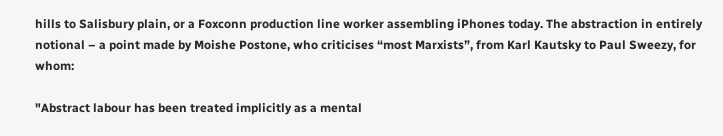hills to Salisbury plain, or a Foxconn production line worker assembling iPhones today. The abstraction in entirely notional – a point made by Moishe Postone, who criticises “most Marxists”, from Karl Kautsky to Paul Sweezy, for whom:

"Abstract labour has been treated implicitly as a mental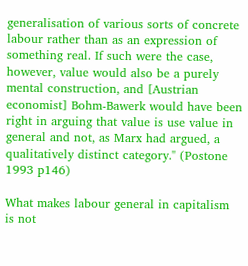generalisation of various sorts of concrete labour rather than as an expression of something real. If such were the case, however, value would also be a purely mental construction, and [Austrian economist] Bohm-Bawerk would have been right in arguing that value is use value in general and not, as Marx had argued, a qualitatively distinct category." (Postone 1993 p146)

What makes labour general in capitalism is not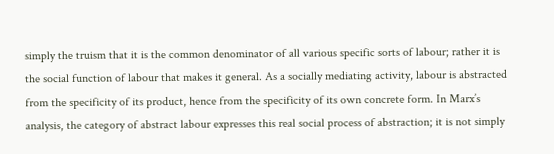simply the truism that it is the common denominator of all various specific sorts of labour; rather it is the social function of labour that makes it general. As a socially mediating activity, labour is abstracted from the specificity of its product, hence from the specificity of its own concrete form. In Marx’s analysis, the category of abstract labour expresses this real social process of abstraction; it is not simply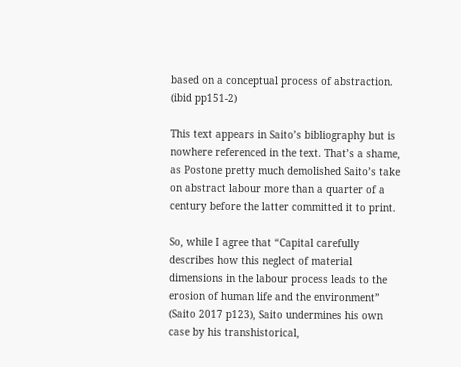based on a conceptual process of abstraction. (ibid pp151-2)

This text appears in Saito’s bibliography but is nowhere referenced in the text. That’s a shame, as Postone pretty much demolished Saito’s take on abstract labour more than a quarter of a century before the latter committed it to print.

So, while I agree that “Capital carefully describes how this neglect of material dimensions in the labour process leads to the erosion of human life and the environment” (Saito 2017 p123), Saito undermines his own case by his transhistorical,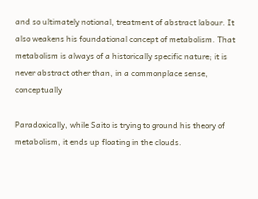and so ultimately notional, treatment of abstract labour. It also weakens his foundational concept of metabolism. That metabolism is always of a historically specific nature; it is never abstract other than, in a commonplace sense, conceptually

Paradoxically, while Saito is trying to ground his theory of metabolism, it ends up floating in the clouds.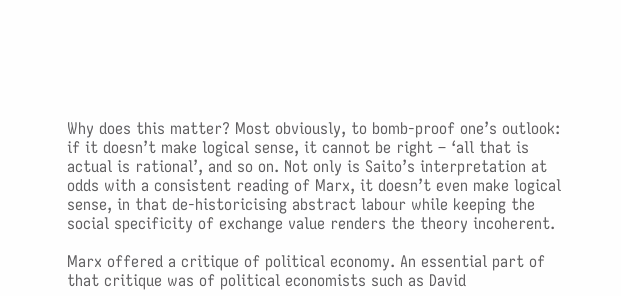Why does this matter? Most obviously, to bomb-proof one’s outlook: if it doesn’t make logical sense, it cannot be right – ‘all that is actual is rational’, and so on. Not only is Saito’s interpretation at odds with a consistent reading of Marx, it doesn’t even make logical sense, in that de-historicising abstract labour while keeping the social specificity of exchange value renders the theory incoherent.

Marx offered a critique of political economy. An essential part of that critique was of political economists such as David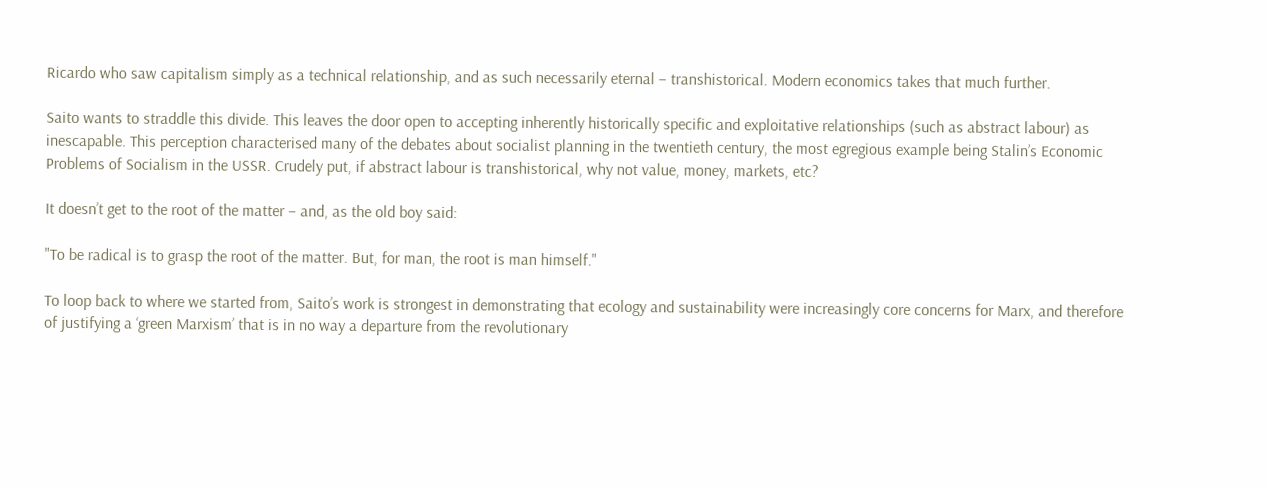Ricardo who saw capitalism simply as a technical relationship, and as such necessarily eternal – transhistorical. Modern economics takes that much further.

Saito wants to straddle this divide. This leaves the door open to accepting inherently historically specific and exploitative relationships (such as abstract labour) as inescapable. This perception characterised many of the debates about socialist planning in the twentieth century, the most egregious example being Stalin’s Economic Problems of Socialism in the USSR. Crudely put, if abstract labour is transhistorical, why not value, money, markets, etc?

It doesn’t get to the root of the matter – and, as the old boy said:

"To be radical is to grasp the root of the matter. But, for man, the root is man himself."

To loop back to where we started from, Saito’s work is strongest in demonstrating that ecology and sustainability were increasingly core concerns for Marx, and therefore of justifying a ‘green Marxism’ that is in no way a departure from the revolutionary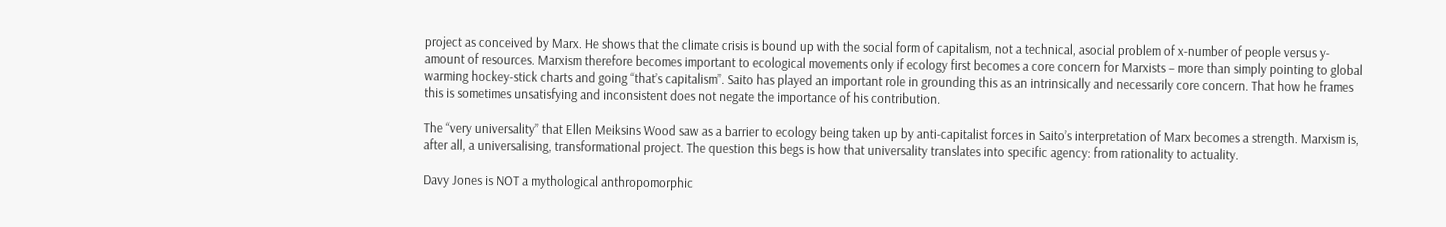project as conceived by Marx. He shows that the climate crisis is bound up with the social form of capitalism, not a technical, asocial problem of x-number of people versus y-amount of resources. Marxism therefore becomes important to ecological movements only if ecology first becomes a core concern for Marxists – more than simply pointing to global warming hockey-stick charts and going “that’s capitalism”. Saito has played an important role in grounding this as an intrinsically and necessarily core concern. That how he frames this is sometimes unsatisfying and inconsistent does not negate the importance of his contribution.

The “very universality” that Ellen Meiksins Wood saw as a barrier to ecology being taken up by anti-capitalist forces in Saito’s interpretation of Marx becomes a strength. Marxism is, after all, a universalising, transformational project. The question this begs is how that universality translates into specific agency: from rationality to actuality.

Davy Jones is NOT a mythological anthropomorphic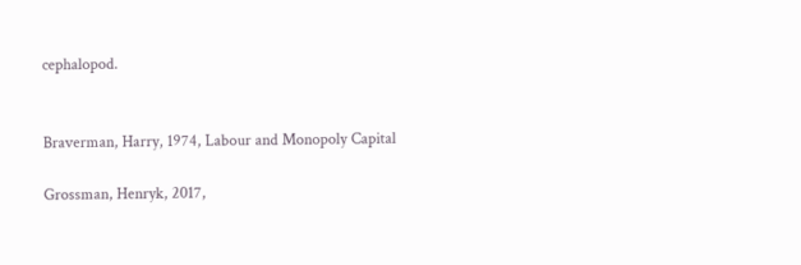cephalopod.


Braverman, Harry, 1974, Labour and Monopoly Capital

Grossman, Henryk, 2017,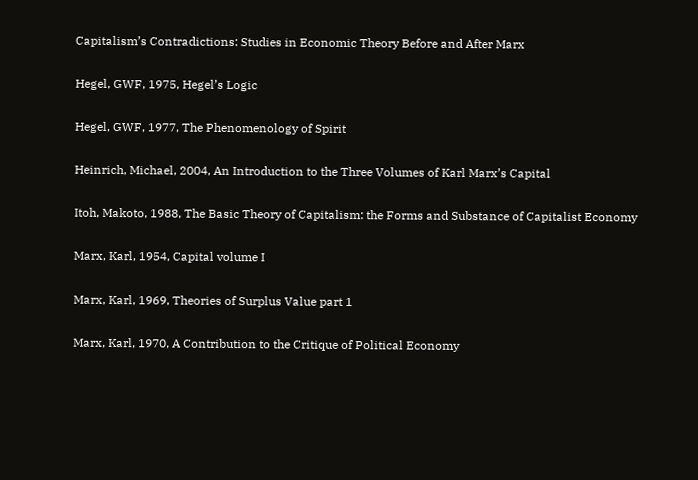Capitalism’s Contradictions: Studies in Economic Theory Before and After Marx

Hegel, GWF, 1975, Hegel’s Logic

Hegel, GWF, 1977, The Phenomenology of Spirit

Heinrich, Michael, 2004, An Introduction to the Three Volumes of Karl Marx’s Capital

Itoh, Makoto, 1988, The Basic Theory of Capitalism: the Forms and Substance of Capitalist Economy

Marx, Karl, 1954, Capital volume I

Marx, Karl, 1969, Theories of Surplus Value part 1

Marx, Karl, 1970, A Contribution to the Critique of Political Economy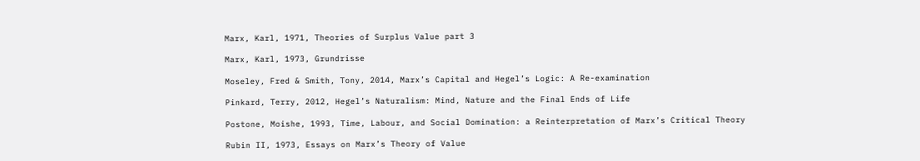Marx, Karl, 1971, Theories of Surplus Value part 3

Marx, Karl, 1973, Grundrisse

Moseley, Fred & Smith, Tony, 2014, Marx’s Capital and Hegel’s Logic: A Re-examination

Pinkard, Terry, 2012, Hegel’s Naturalism: Mind, Nature and the Final Ends of Life

Postone, Moishe, 1993, Time, Labour, and Social Domination: a Reinterpretation of Marx’s Critical Theory

Rubin II, 1973, Essays on Marx’s Theory of Value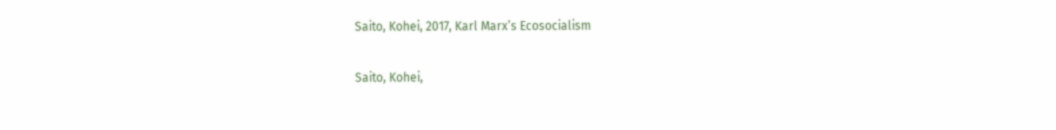Saito, Kohei, 2017, Karl Marx’s Ecosocialism

Saito, Kohei,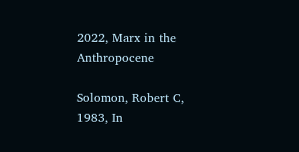2022, Marx in the Anthropocene

Solomon, Robert C, 1983, In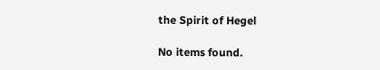the Spirit of Hegel

No items found.